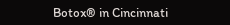Botox® in Cincinnati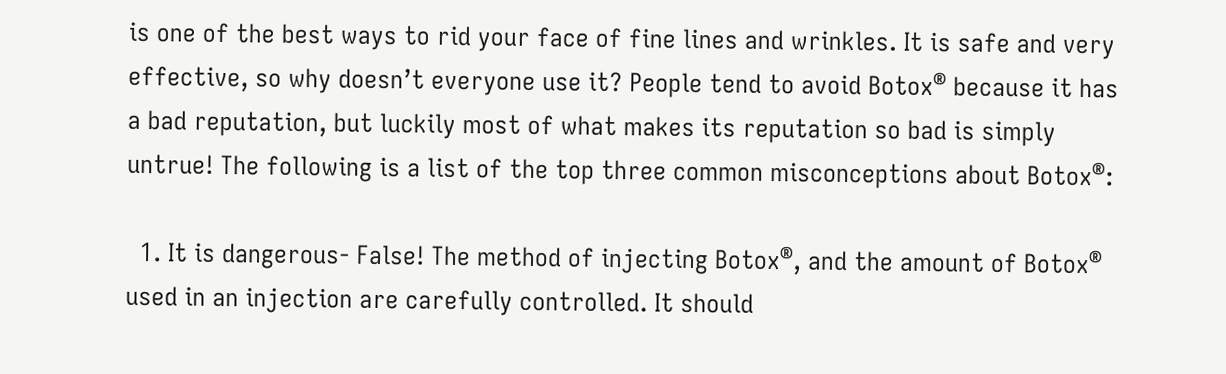is one of the best ways to rid your face of fine lines and wrinkles. It is safe and very effective, so why doesn’t everyone use it? People tend to avoid Botox® because it has a bad reputation, but luckily most of what makes its reputation so bad is simply untrue! The following is a list of the top three common misconceptions about Botox®:

  1. It is dangerous- False! The method of injecting Botox®, and the amount of Botox® used in an injection are carefully controlled. It should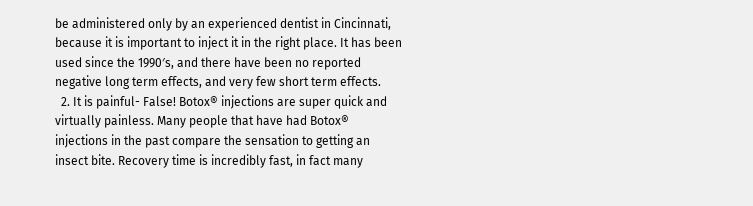be administered only by an experienced dentist in Cincinnati, because it is important to inject it in the right place. It has been used since the 1990′s, and there have been no reported negative long term effects, and very few short term effects.
  2. It is painful- False! Botox® injections are super quick and virtually painless. Many people that have had Botox® injections in the past compare the sensation to getting an insect bite. Recovery time is incredibly fast, in fact many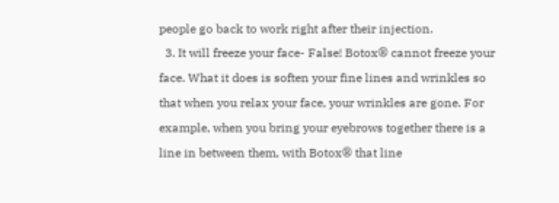people go back to work right after their injection.
  3. It will freeze your face- False! Botox® cannot freeze your face. What it does is soften your fine lines and wrinkles so that when you relax your face, your wrinkles are gone. For example, when you bring your eyebrows together there is a line in between them, with Botox® that line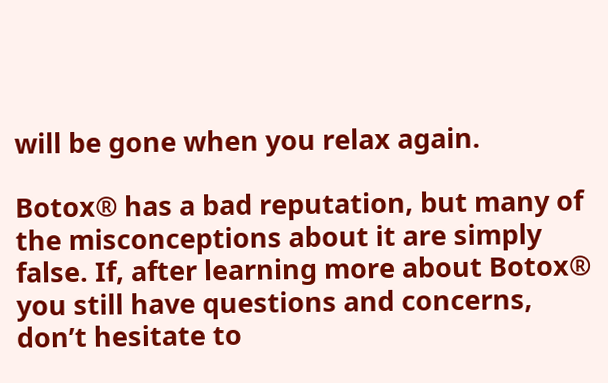will be gone when you relax again.

Botox® has a bad reputation, but many of the misconceptions about it are simply false. If, after learning more about Botox® you still have questions and concerns, don’t hesitate to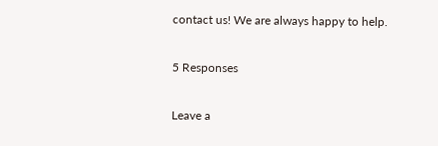contact us! We are always happy to help.

5 Responses

Leave a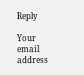Reply

Your email address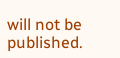will not be published.